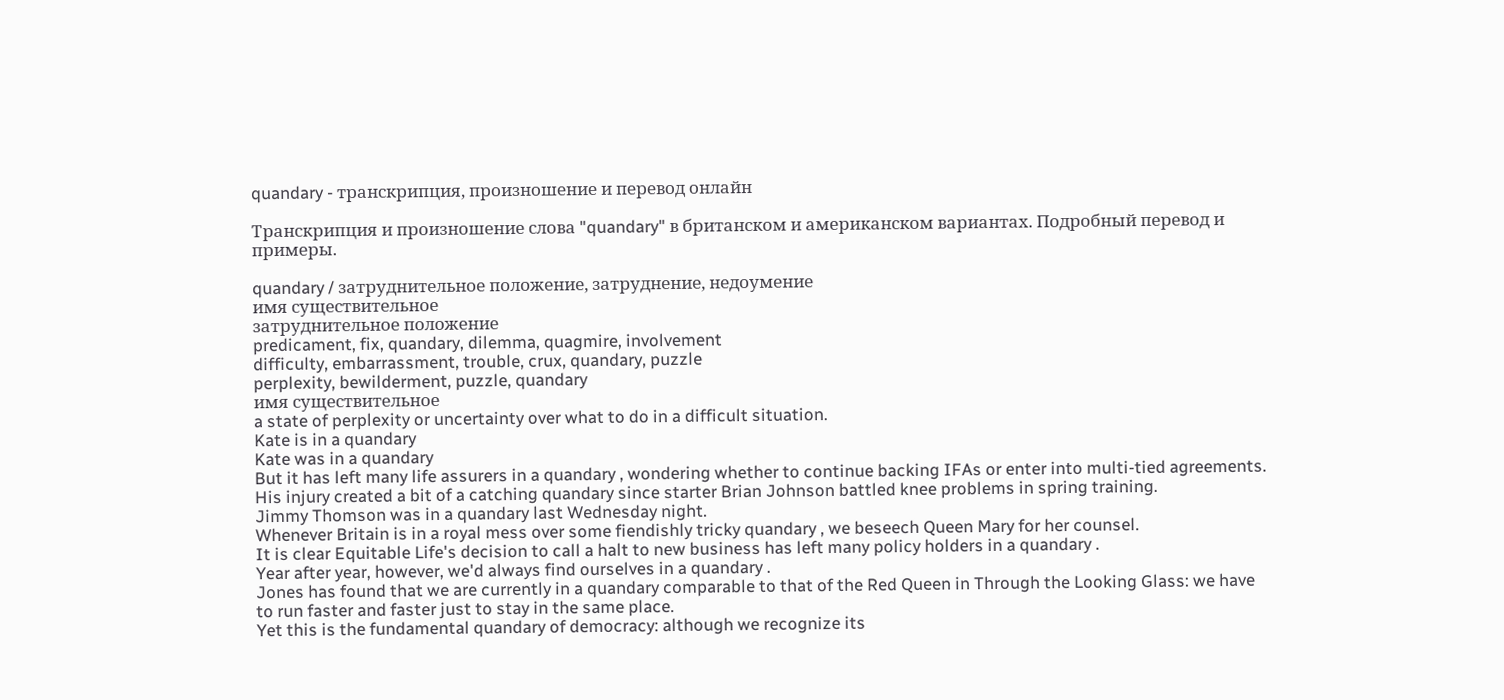quandary - транскрипция, произношение и перевод онлайн

Транскрипция и произношение слова "quandary" в британском и американском вариантах. Подробный перевод и примеры.

quandary / затруднительное положение, затруднение, недоумение
имя существительное
затруднительное положение
predicament, fix, quandary, dilemma, quagmire, involvement
difficulty, embarrassment, trouble, crux, quandary, puzzle
perplexity, bewilderment, puzzle, quandary
имя существительное
a state of perplexity or uncertainty over what to do in a difficult situation.
Kate is in a quandary
Kate was in a quandary
But it has left many life assurers in a quandary , wondering whether to continue backing IFAs or enter into multi-tied agreements.
His injury created a bit of a catching quandary since starter Brian Johnson battled knee problems in spring training.
Jimmy Thomson was in a quandary last Wednesday night.
Whenever Britain is in a royal mess over some fiendishly tricky quandary , we beseech Queen Mary for her counsel.
It is clear Equitable Life's decision to call a halt to new business has left many policy holders in a quandary .
Year after year, however, we'd always find ourselves in a quandary .
Jones has found that we are currently in a quandary comparable to that of the Red Queen in Through the Looking Glass: we have to run faster and faster just to stay in the same place.
Yet this is the fundamental quandary of democracy: although we recognize its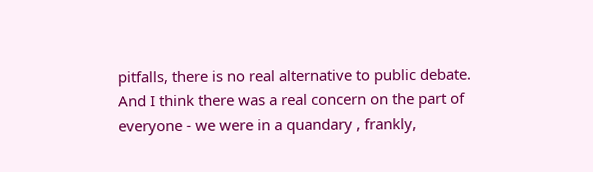pitfalls, there is no real alternative to public debate.
And I think there was a real concern on the part of everyone - we were in a quandary , frankly,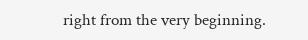right from the very beginning.